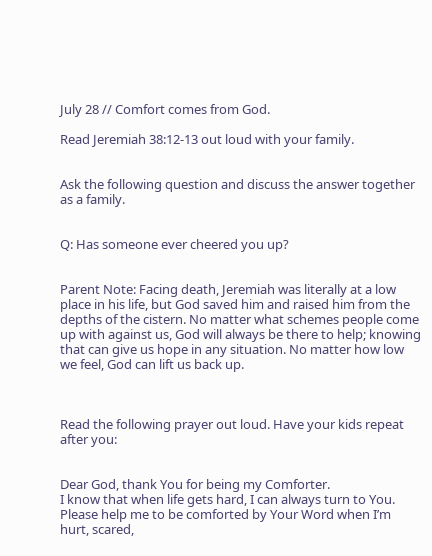July 28 // Comfort comes from God.

Read Jeremiah 38:12-13 out loud with your family.


Ask the following question and discuss the answer together as a family.


Q: Has someone ever cheered you up?


Parent Note: Facing death, Jeremiah was literally at a low place in his life, but God saved him and raised him from the depths of the cistern. No matter what schemes people come up with against us, God will always be there to help; knowing that can give us hope in any situation. No matter how low we feel, God can lift us back up.



Read the following prayer out loud. Have your kids repeat after you:


Dear God, thank You for being my Comforter.
I know that when life gets hard, I can always turn to You.
Please help me to be comforted by Your Word when I’m hurt, scared,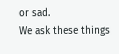or sad.
We ask these things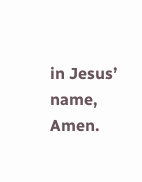in Jesus’ name, Amen.